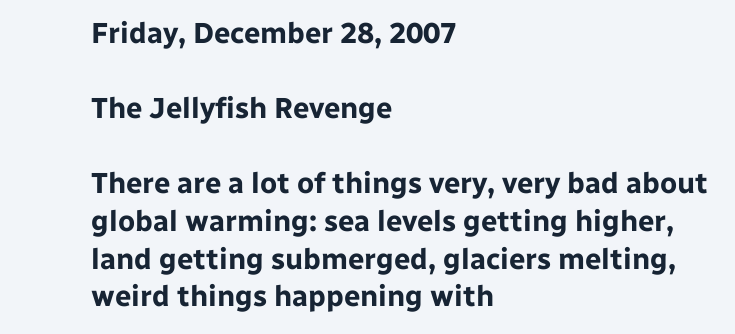Friday, December 28, 2007

The Jellyfish Revenge

There are a lot of things very, very bad about global warming: sea levels getting higher, land getting submerged, glaciers melting, weird things happening with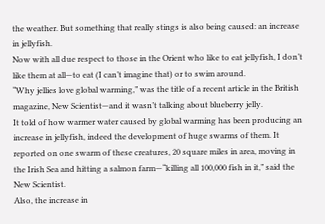the weather. But something that really stings is also being caused: an increase in jellyfish.
Now with all due respect to those in the Orient who like to eat jellyfish, I don’t like them at all—to eat (I can’t imagine that) or to swim around.
“Why jellies love global warming,” was the title of a recent article in the British magazine, New Scientist—and it wasn’t talking about blueberry jelly.
It told of how warmer water caused by global warming has been producing an increase in jellyfish, indeed the development of huge swarms of them. It reported on one swarm of these creatures, 20 square miles in area, moving in the Irish Sea and hitting a salmon farm—“killing all 100,000 fish in it,” said the New Scientist.
Also, the increase in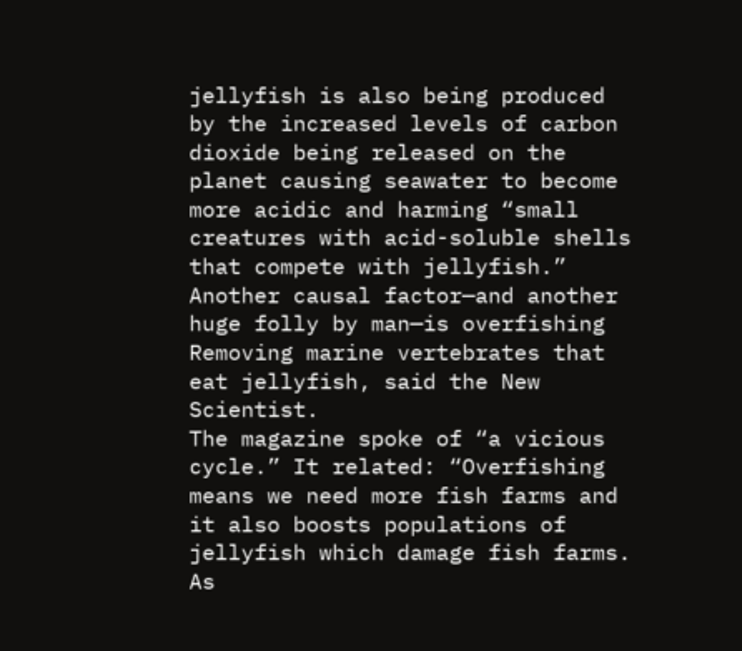jellyfish is also being produced by the increased levels of carbon dioxide being released on the planet causing seawater to become more acidic and harming “small creatures with acid-soluble shells that compete with jellyfish.”
Another causal factor—and another huge folly by man—is overfishing
Removing marine vertebrates that eat jellyfish, said the New Scientist.
The magazine spoke of “a vicious cycle.” It related: “Overfishing means we need more fish farms and it also boosts populations of jellyfish which damage fish farms. As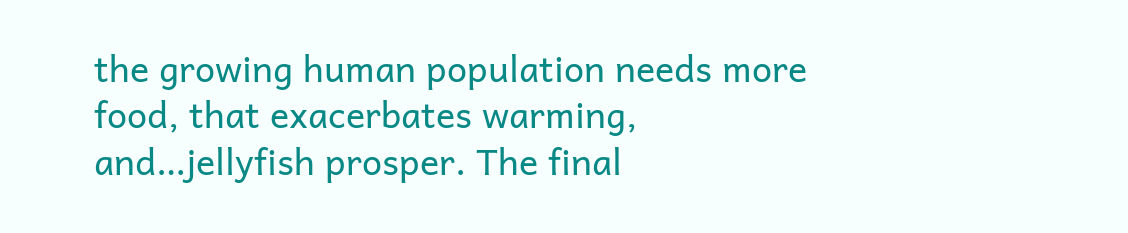the growing human population needs more food, that exacerbates warming, and…jellyfish prosper. The final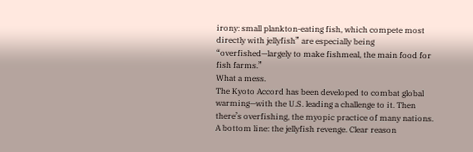irony: small plankton-eating fish, which compete most directly with jellyfish” are especially being “overfished—largely to make fishmeal, the main food for fish farms.”
What a mess.
The Kyoto Accord has been developed to combat global warming—with the U.S. leading a challenge to it. Then there’s overfishing, the myopic practice of many nations.
A bottom line: the jellyfish revenge. Clear reason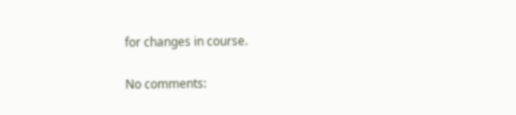for changes in course.

No comments: